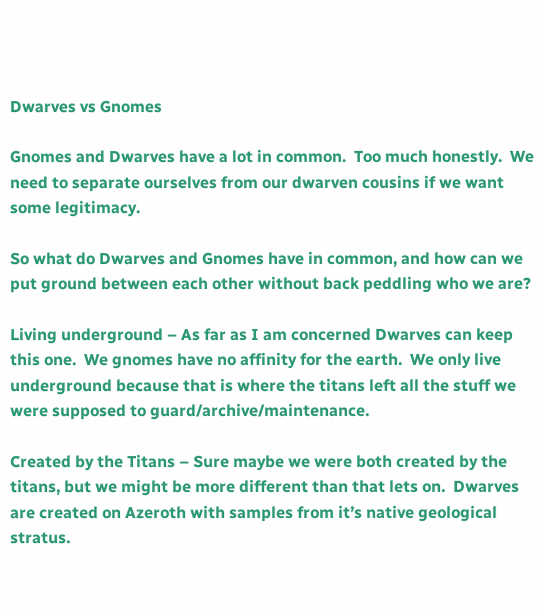Dwarves vs Gnomes

Gnomes and Dwarves have a lot in common.  Too much honestly.  We need to separate ourselves from our dwarven cousins if we want some legitimacy.

So what do Dwarves and Gnomes have in common, and how can we put ground between each other without back peddling who we are?

Living underground – As far as I am concerned Dwarves can keep this one.  We gnomes have no affinity for the earth.  We only live underground because that is where the titans left all the stuff we were supposed to guard/archive/maintenance.

Created by the Titans – Sure maybe we were both created by the titans, but we might be more different than that lets on.  Dwarves are created on Azeroth with samples from it’s native geological stratus.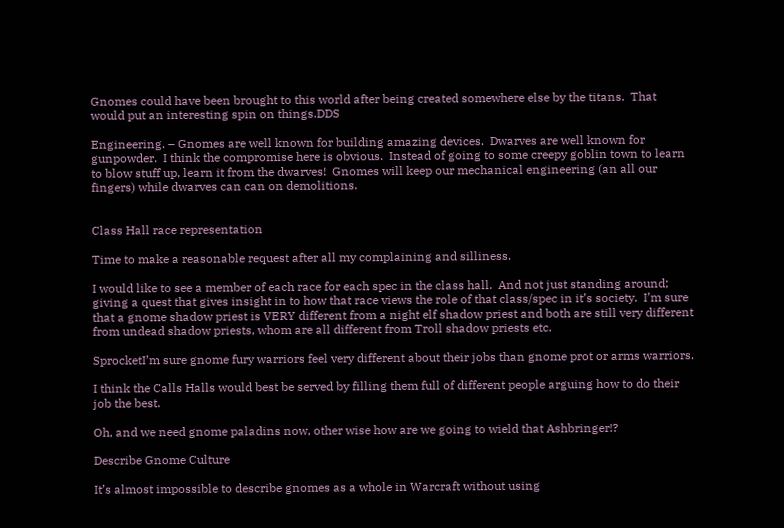Gnomes could have been brought to this world after being created somewhere else by the titans.  That would put an interesting spin on things.DDS

Engineering. – Gnomes are well known for building amazing devices.  Dwarves are well known for gunpowder.  I think the compromise here is obvious.  Instead of going to some creepy goblin town to learn to blow stuff up, learn it from the dwarves!  Gnomes will keep our mechanical engineering (an all our fingers) while dwarves can can on demolitions.


Class Hall race representation

Time to make a reasonable request after all my complaining and silliness.

I would like to see a member of each race for each spec in the class hall.  And not just standing around; giving a quest that gives insight in to how that race views the role of that class/spec in it’s society.  I’m sure that a gnome shadow priest is VERY different from a night elf shadow priest and both are still very different from undead shadow priests, whom are all different from Troll shadow priests etc.

SprocketI’m sure gnome fury warriors feel very different about their jobs than gnome prot or arms warriors.

I think the Calls Halls would best be served by filling them full of different people arguing how to do their job the best.

Oh, and we need gnome paladins now, other wise how are we going to wield that Ashbringer!?

Describe Gnome Culture

It’s almost impossible to describe gnomes as a whole in Warcraft without using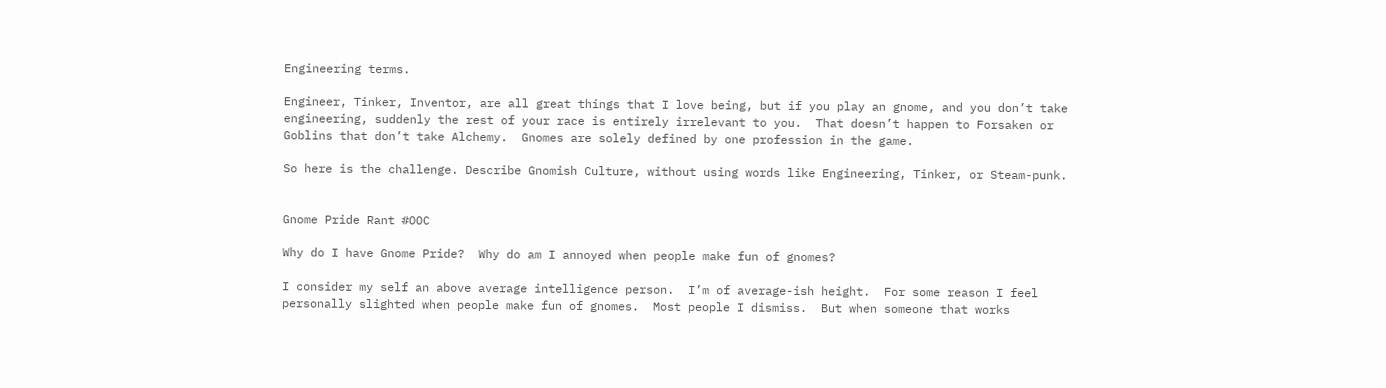Engineering terms.

Engineer, Tinker, Inventor, are all great things that I love being, but if you play an gnome, and you don’t take engineering, suddenly the rest of your race is entirely irrelevant to you.  That doesn’t happen to Forsaken or Goblins that don’t take Alchemy.  Gnomes are solely defined by one profession in the game.

So here is the challenge. Describe Gnomish Culture, without using words like Engineering, Tinker, or Steam-punk.


Gnome Pride Rant #OOC

Why do I have Gnome Pride?  Why do am I annoyed when people make fun of gnomes?

I consider my self an above average intelligence person.  I’m of average-ish height.  For some reason I feel personally slighted when people make fun of gnomes.  Most people I dismiss.  But when someone that works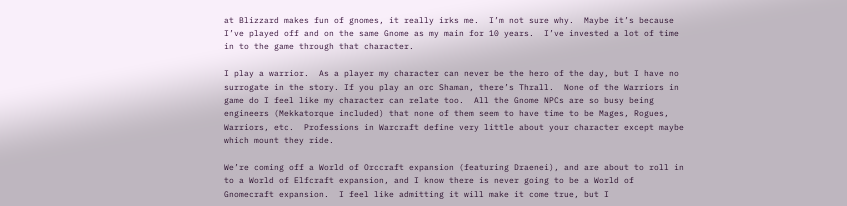at Blizzard makes fun of gnomes, it really irks me.  I’m not sure why.  Maybe it’s because I’ve played off and on the same Gnome as my main for 10 years.  I’ve invested a lot of time in to the game through that character.

I play a warrior.  As a player my character can never be the hero of the day, but I have no surrogate in the story. If you play an orc Shaman, there’s Thrall.  None of the Warriors in game do I feel like my character can relate too.  All the Gnome NPCs are so busy being engineers (Mekkatorque included) that none of them seem to have time to be Mages, Rogues, Warriors, etc.  Professions in Warcraft define very little about your character except maybe which mount they ride.

We’re coming off a World of Orccraft expansion (featuring Draenei), and are about to roll in to a World of Elfcraft expansion, and I know there is never going to be a World of Gnomecraft expansion.  I feel like admitting it will make it come true, but I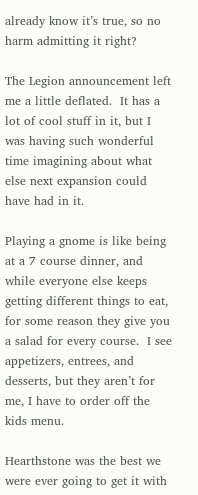already know it’s true, so no harm admitting it right?

The Legion announcement left me a little deflated.  It has a lot of cool stuff in it, but I was having such wonderful time imagining about what else next expansion could have had in it.

Playing a gnome is like being at a 7 course dinner, and while everyone else keeps getting different things to eat, for some reason they give you a salad for every course.  I see appetizers, entrees, and desserts, but they aren’t for me, I have to order off the kids menu.

Hearthstone was the best we were ever going to get it with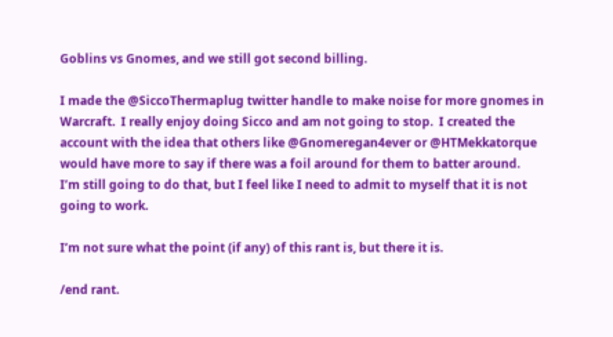Goblins vs Gnomes, and we still got second billing.

I made the @SiccoThermaplug twitter handle to make noise for more gnomes in Warcraft.  I really enjoy doing Sicco and am not going to stop.  I created the account with the idea that others like @Gnomeregan4ever or @HTMekkatorque would have more to say if there was a foil around for them to batter around.  I’m still going to do that, but I feel like I need to admit to myself that it is not going to work.

I’m not sure what the point (if any) of this rant is, but there it is.

/end rant.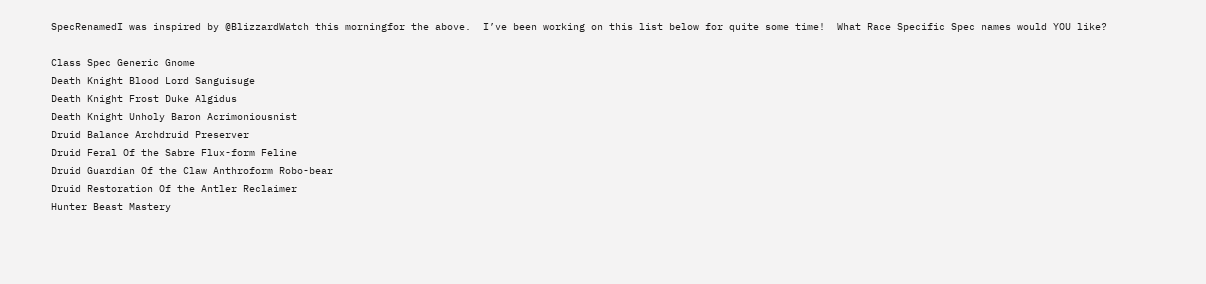SpecRenamedI was inspired by @BlizzardWatch this morningfor the above.  I’ve been working on this list below for quite some time!  What Race Specific Spec names would YOU like?

Class Spec Generic Gnome
Death Knight Blood Lord Sanguisuge
Death Knight Frost Duke Algidus
Death Knight Unholy Baron Acrimoniousnist
Druid Balance Archdruid Preserver
Druid Feral Of the Sabre Flux-form Feline
Druid Guardian Of the Claw Anthroform Robo-bear
Druid Restoration Of the Antler Reclaimer
Hunter Beast Mastery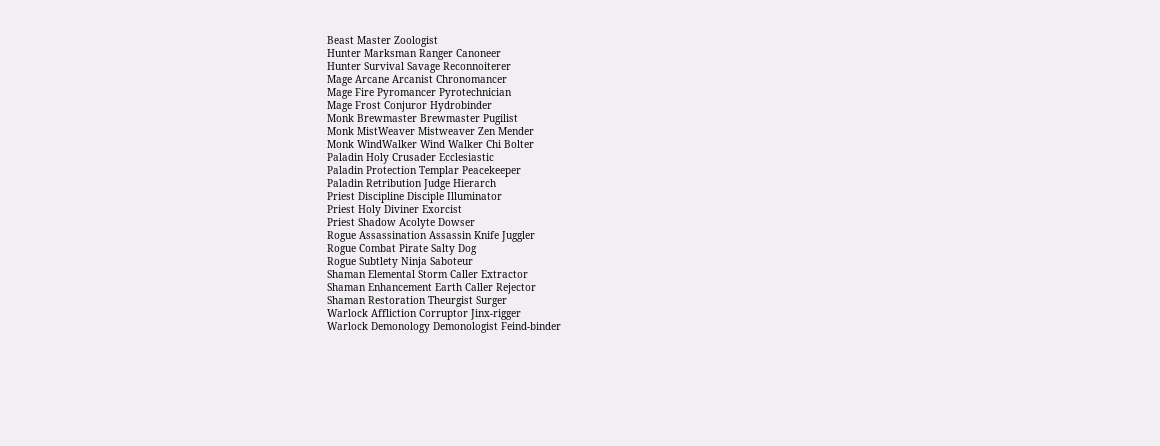Beast Master Zoologist
Hunter Marksman Ranger Canoneer
Hunter Survival Savage Reconnoiterer
Mage Arcane Arcanist Chronomancer
Mage Fire Pyromancer Pyrotechnician
Mage Frost Conjuror Hydrobinder
Monk Brewmaster Brewmaster Pugilist
Monk MistWeaver Mistweaver Zen Mender
Monk WindWalker Wind Walker Chi Bolter
Paladin Holy Crusader Ecclesiastic
Paladin Protection Templar Peacekeeper
Paladin Retribution Judge Hierarch
Priest Discipline Disciple Illuminator
Priest Holy Diviner Exorcist
Priest Shadow Acolyte Dowser
Rogue Assassination Assassin Knife Juggler
Rogue Combat Pirate Salty Dog
Rogue Subtlety Ninja Saboteur
Shaman Elemental Storm Caller Extractor
Shaman Enhancement Earth Caller Rejector
Shaman Restoration Theurgist Surger
Warlock Affliction Corruptor Jinx-rigger
Warlock Demonology Demonologist Feind-binder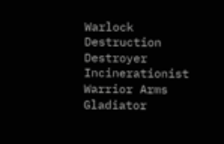Warlock Destruction Destroyer Incinerationist
Warrior Arms Gladiator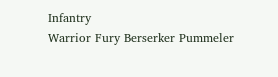Infantry
Warrior Fury Berserker Pummeler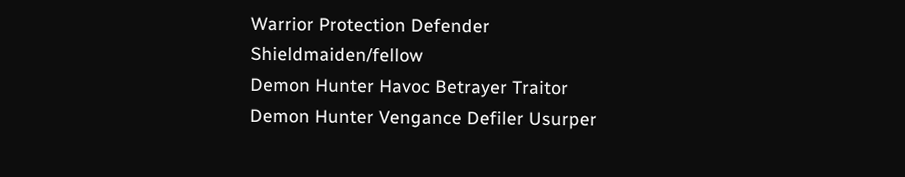Warrior Protection Defender Shieldmaiden/fellow
Demon Hunter Havoc Betrayer Traitor
Demon Hunter Vengance Defiler Usurper